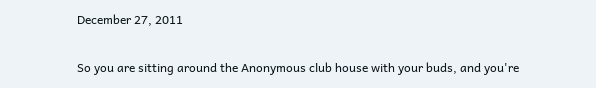December 27, 2011


So you are sitting around the Anonymous club house with your buds, and you're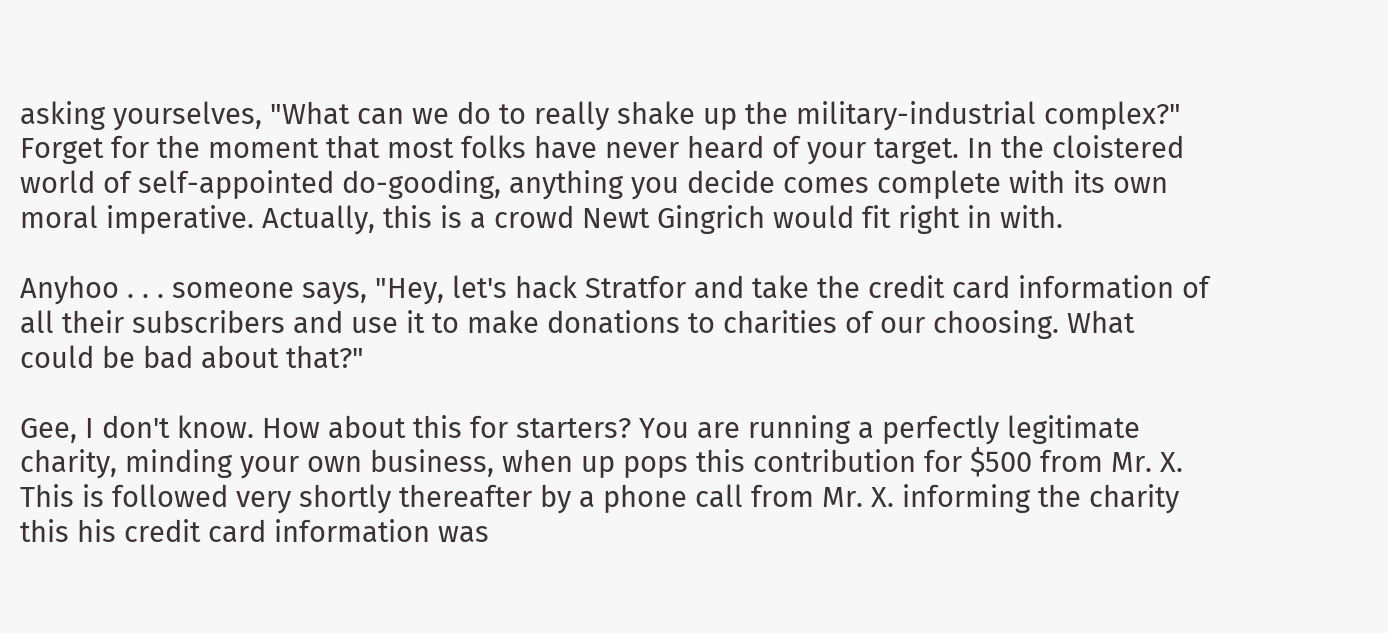asking yourselves, "What can we do to really shake up the military-industrial complex?" Forget for the moment that most folks have never heard of your target. In the cloistered world of self-appointed do-gooding, anything you decide comes complete with its own moral imperative. Actually, this is a crowd Newt Gingrich would fit right in with.

Anyhoo . . . someone says, "Hey, let's hack Stratfor and take the credit card information of all their subscribers and use it to make donations to charities of our choosing. What could be bad about that?"

Gee, I don't know. How about this for starters? You are running a perfectly legitimate charity, minding your own business, when up pops this contribution for $500 from Mr. X. This is followed very shortly thereafter by a phone call from Mr. X. informing the charity this his credit card information was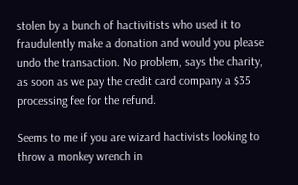stolen by a bunch of hactivitists who used it to fraudulently make a donation and would you please undo the transaction. No problem, says the charity, as soon as we pay the credit card company a $35 processing fee for the refund.

Seems to me if you are wizard hactivists looking to throw a monkey wrench in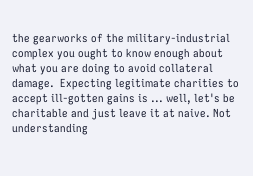the gearworks of the military-industrial complex you ought to know enough about what you are doing to avoid collateral damage.  Expecting legitimate charities to accept ill-gotten gains is ... well, let's be charitable and just leave it at naive. Not understanding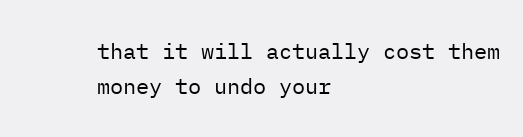that it will actually cost them money to undo your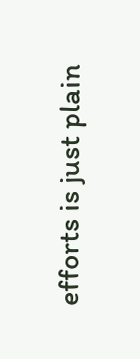efforts is just plain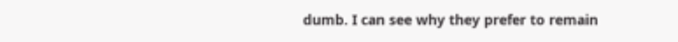dumb. I can see why they prefer to remain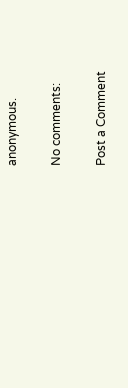anonymous.

No comments:

Post a Comment